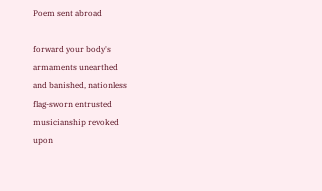Poem sent abroad

forward your body's
armaments unearthed
and banished, nationless
flag-sworn entrusted
musicianship revoked
upon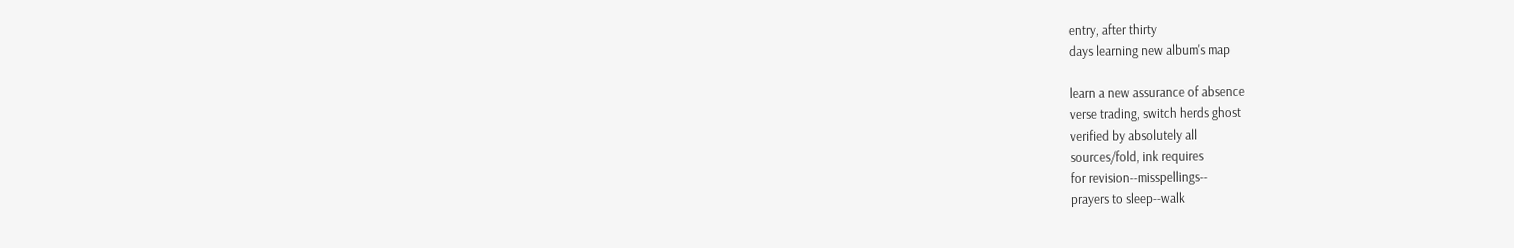entry, after thirty
days learning new album's map

learn a new assurance of absence
verse trading, switch herds ghost
verified by absolutely all
sources/fold, ink requires
for revision--misspellings--
prayers to sleep--walk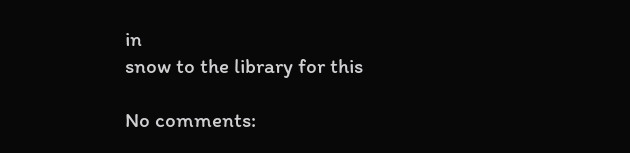in
snow to the library for this

No comments: